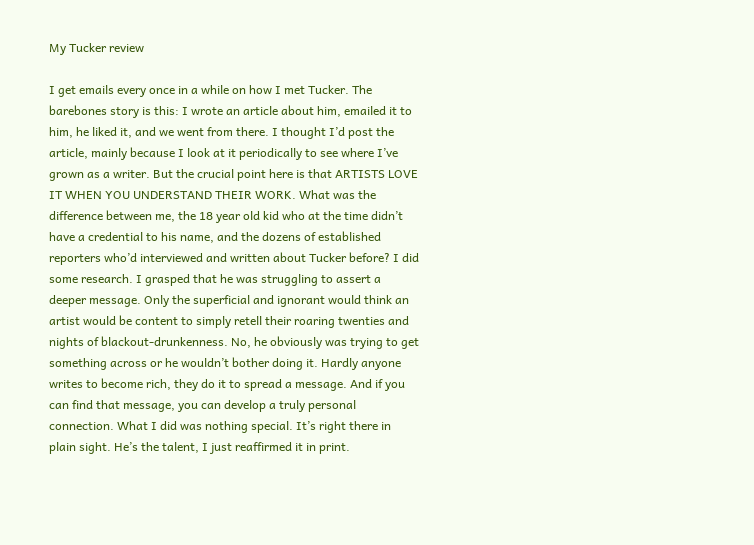My Tucker review

I get emails every once in a while on how I met Tucker. The barebones story is this: I wrote an article about him, emailed it to him, he liked it, and we went from there. I thought I’d post the article, mainly because I look at it periodically to see where I’ve grown as a writer. But the crucial point here is that ARTISTS LOVE IT WHEN YOU UNDERSTAND THEIR WORK. What was the difference between me, the 18 year old kid who at the time didn’t have a credential to his name, and the dozens of established reporters who’d interviewed and written about Tucker before? I did some research. I grasped that he was struggling to assert a deeper message. Only the superficial and ignorant would think an artist would be content to simply retell their roaring twenties and nights of blackout-drunkenness. No, he obviously was trying to get something across or he wouldn’t bother doing it. Hardly anyone writes to become rich, they do it to spread a message. And if you can find that message, you can develop a truly personal connection. What I did was nothing special. It’s right there in plain sight. He’s the talent, I just reaffirmed it in print.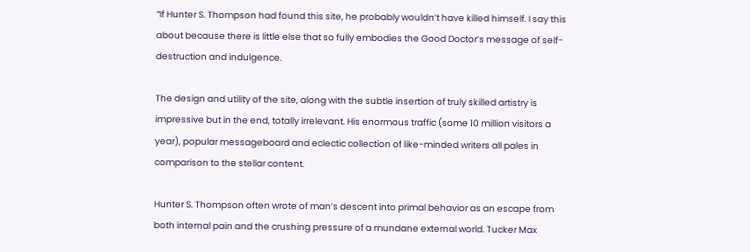“If Hunter S. Thompson had found this site, he probably wouldn’t have killed himself. I say this about because there is little else that so fully embodies the Good Doctor’s message of self-destruction and indulgence.

The design and utility of the site, along with the subtle insertion of truly skilled artistry is impressive but in the end, totally irrelevant. His enormous traffic (some 10 million visitors a year), popular messageboard and eclectic collection of like-minded writers all pales in comparison to the stellar content.

Hunter S. Thompson often wrote of man’s descent into primal behavior as an escape from both internal pain and the crushing pressure of a mundane external world. Tucker Max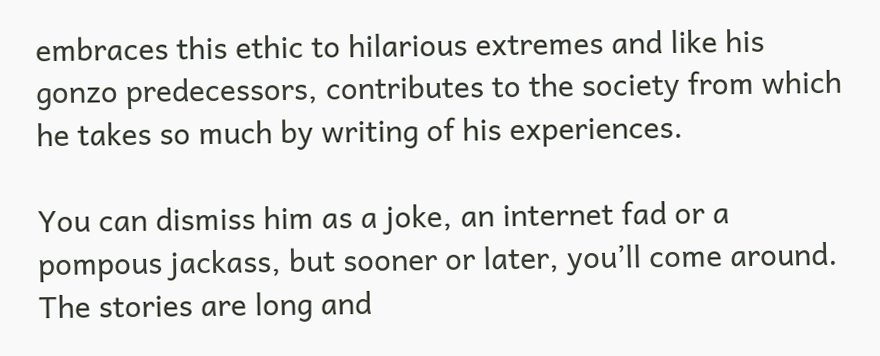embraces this ethic to hilarious extremes and like his gonzo predecessors, contributes to the society from which he takes so much by writing of his experiences.

You can dismiss him as a joke, an internet fad or a pompous jackass, but sooner or later, you’ll come around. The stories are long and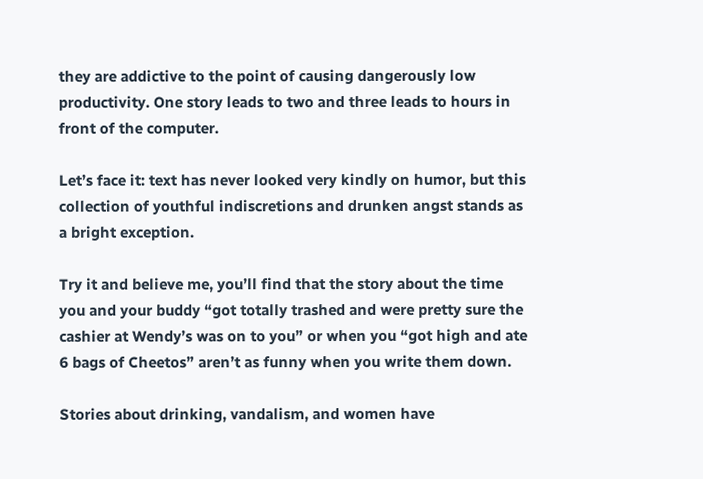they are addictive to the point of causing dangerously low productivity. One story leads to two and three leads to hours in front of the computer.

Let’s face it: text has never looked very kindly on humor, but this collection of youthful indiscretions and drunken angst stands as a bright exception.

Try it and believe me, you’ll find that the story about the time you and your buddy “got totally trashed and were pretty sure the cashier at Wendy’s was on to you” or when you “got high and ate 6 bags of Cheetos” aren’t as funny when you write them down.

Stories about drinking, vandalism, and women have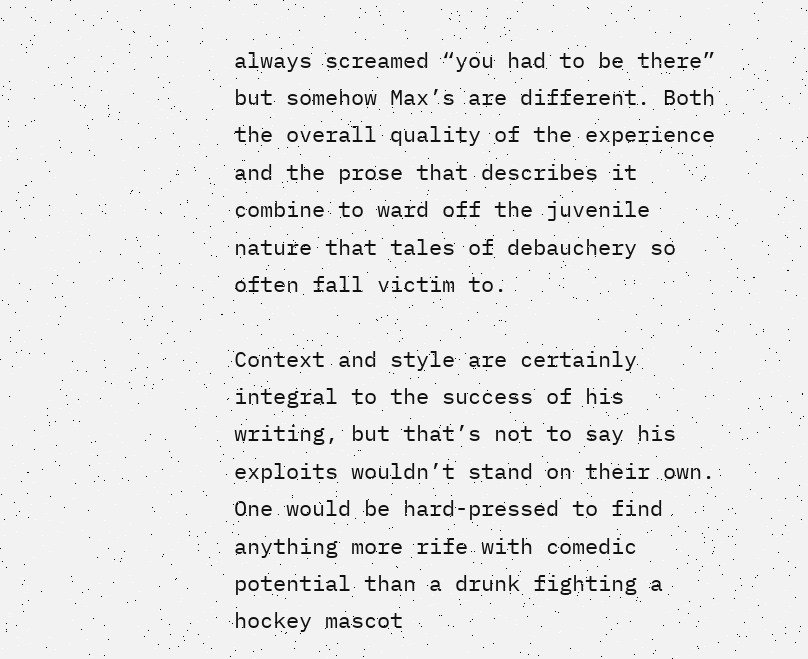always screamed “you had to be there” but somehow Max’s are different. Both the overall quality of the experience and the prose that describes it combine to ward off the juvenile nature that tales of debauchery so often fall victim to.

Context and style are certainly integral to the success of his writing, but that’s not to say his exploits wouldn’t stand on their own. One would be hard-pressed to find anything more rife with comedic potential than a drunk fighting a hockey mascot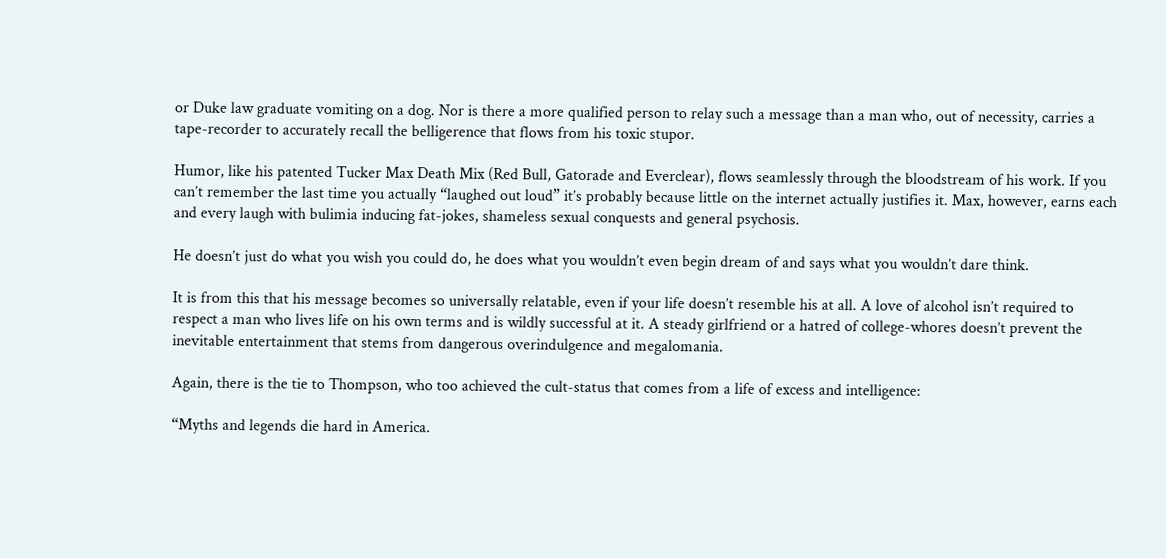or Duke law graduate vomiting on a dog. Nor is there a more qualified person to relay such a message than a man who, out of necessity, carries a tape-recorder to accurately recall the belligerence that flows from his toxic stupor.

Humor, like his patented Tucker Max Death Mix (Red Bull, Gatorade and Everclear), flows seamlessly through the bloodstream of his work. If you can’t remember the last time you actually “laughed out loud” it’s probably because little on the internet actually justifies it. Max, however, earns each and every laugh with bulimia inducing fat-jokes, shameless sexual conquests and general psychosis.

He doesn’t just do what you wish you could do, he does what you wouldn’t even begin dream of and says what you wouldn’t dare think.

It is from this that his message becomes so universally relatable, even if your life doesn’t resemble his at all. A love of alcohol isn’t required to respect a man who lives life on his own terms and is wildly successful at it. A steady girlfriend or a hatred of college-whores doesn’t prevent the inevitable entertainment that stems from dangerous overindulgence and megalomania.

Again, there is the tie to Thompson, who too achieved the cult-status that comes from a life of excess and intelligence:

“Myths and legends die hard in America.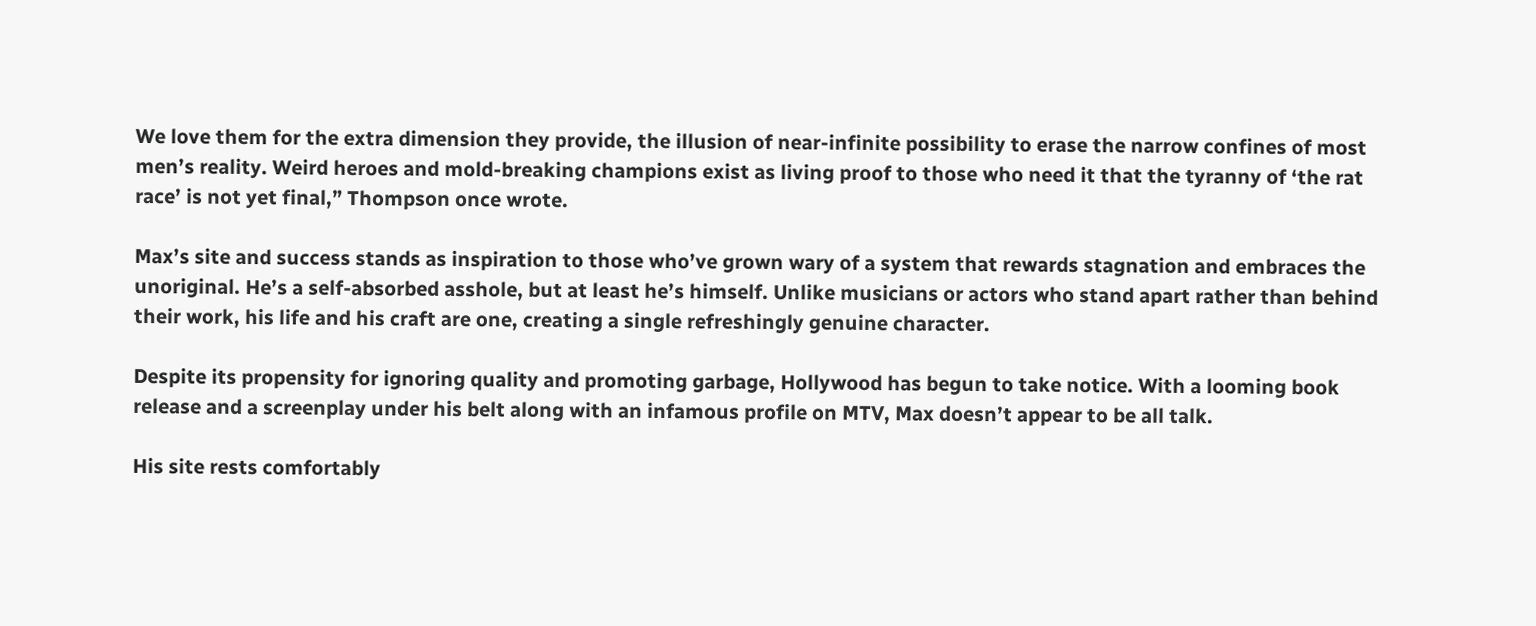We love them for the extra dimension they provide, the illusion of near-infinite possibility to erase the narrow confines of most men’s reality. Weird heroes and mold-breaking champions exist as living proof to those who need it that the tyranny of ‘the rat race’ is not yet final,” Thompson once wrote.

Max’s site and success stands as inspiration to those who’ve grown wary of a system that rewards stagnation and embraces the unoriginal. He’s a self-absorbed asshole, but at least he’s himself. Unlike musicians or actors who stand apart rather than behind their work, his life and his craft are one, creating a single refreshingly genuine character.

Despite its propensity for ignoring quality and promoting garbage, Hollywood has begun to take notice. With a looming book release and a screenplay under his belt along with an infamous profile on MTV, Max doesn’t appear to be all talk.

His site rests comfortably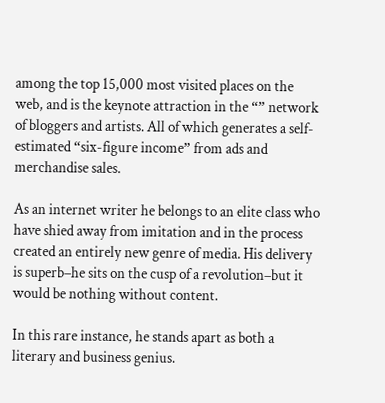among the top 15,000 most visited places on the web, and is the keynote attraction in the “” network of bloggers and artists. All of which generates a self-estimated “six-figure income” from ads and merchandise sales.

As an internet writer he belongs to an elite class who have shied away from imitation and in the process created an entirely new genre of media. His delivery is superb–he sits on the cusp of a revolution–but it would be nothing without content.

In this rare instance, he stands apart as both a literary and business genius.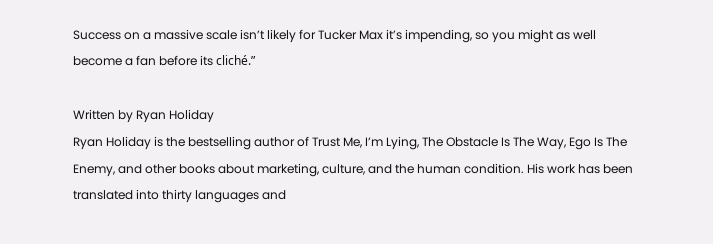Success on a massive scale isn’t likely for Tucker Max it’s impending, so you might as well become a fan before its cliché.”

Written by Ryan Holiday
Ryan Holiday is the bestselling author of Trust Me, I’m Lying, The Obstacle Is The Way, Ego Is The Enemy, and other books about marketing, culture, and the human condition. His work has been translated into thirty languages and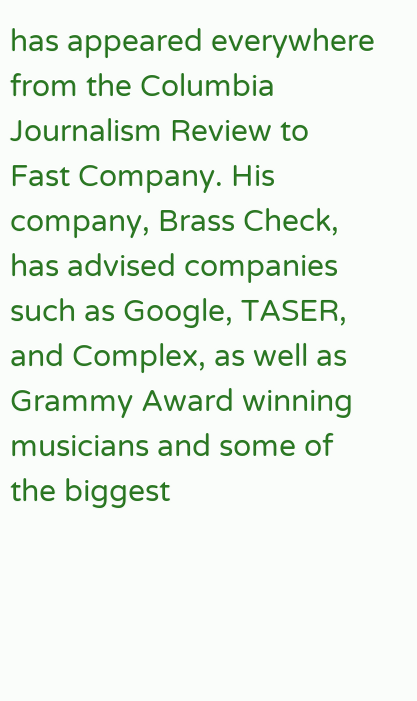has appeared everywhere from the Columbia Journalism Review to Fast Company. His company, Brass Check, has advised companies such as Google, TASER, and Complex, as well as Grammy Award winning musicians and some of the biggest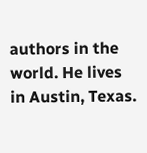authors in the world. He lives in Austin, Texas.